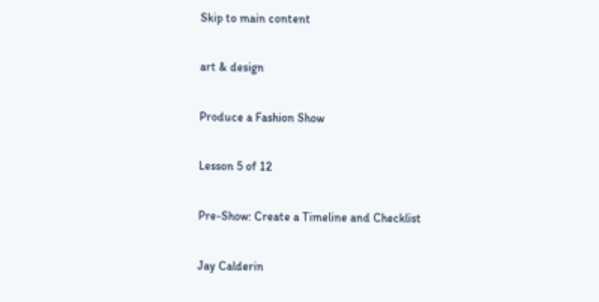Skip to main content

art & design

Produce a Fashion Show

Lesson 5 of 12

Pre-Show: Create a Timeline and Checklist

Jay Calderin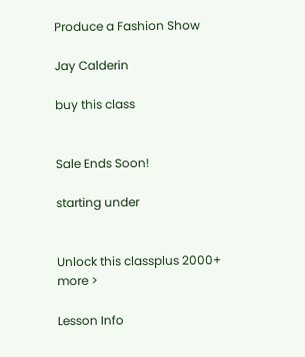Produce a Fashion Show

Jay Calderin

buy this class


Sale Ends Soon!

starting under


Unlock this classplus 2000+ more >

Lesson Info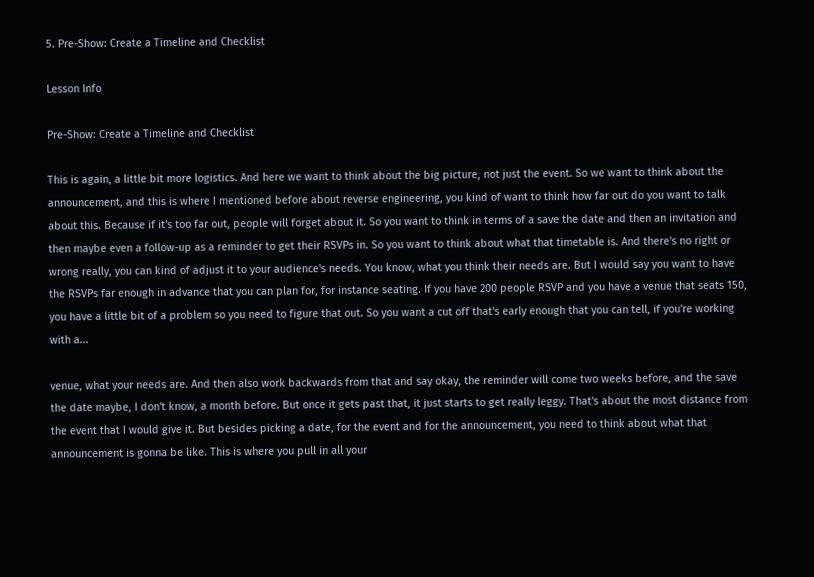5. Pre-Show: Create a Timeline and Checklist

Lesson Info

Pre-Show: Create a Timeline and Checklist

This is again, a little bit more logistics. And here we want to think about the big picture, not just the event. So we want to think about the announcement, and this is where I mentioned before about reverse engineering, you kind of want to think how far out do you want to talk about this. Because if it's too far out, people will forget about it. So you want to think in terms of a save the date and then an invitation and then maybe even a follow-up as a reminder to get their RSVPs in. So you want to think about what that timetable is. And there's no right or wrong really, you can kind of adjust it to your audience's needs. You know, what you think their needs are. But I would say you want to have the RSVPs far enough in advance that you can plan for, for instance seating. If you have 200 people RSVP and you have a venue that seats 150, you have a little bit of a problem so you need to figure that out. So you want a cut off that's early enough that you can tell, if you're working with a...

venue, what your needs are. And then also work backwards from that and say okay, the reminder will come two weeks before, and the save the date maybe, I don't know, a month before. But once it gets past that, it just starts to get really leggy. That's about the most distance from the event that I would give it. But besides picking a date, for the event and for the announcement, you need to think about what that announcement is gonna be like. This is where you pull in all your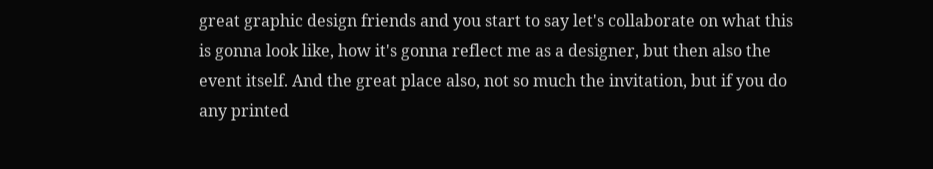great graphic design friends and you start to say let's collaborate on what this is gonna look like, how it's gonna reflect me as a designer, but then also the event itself. And the great place also, not so much the invitation, but if you do any printed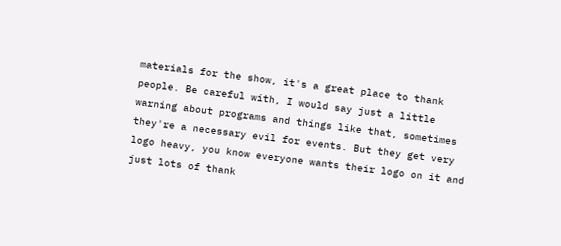materials for the show, it's a great place to thank people. Be careful with, I would say just a little warning about programs and things like that, sometimes they're a necessary evil for events. But they get very logo heavy, you know everyone wants their logo on it and just lots of thank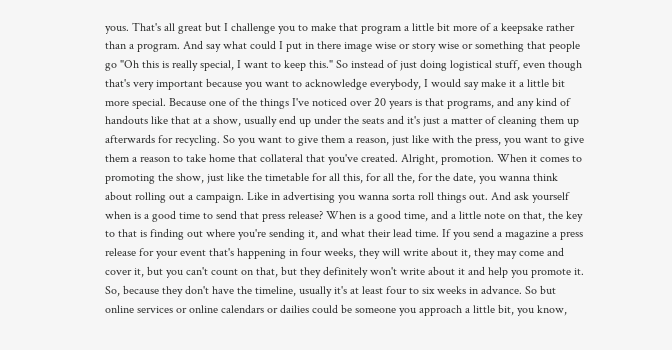yous. That's all great but I challenge you to make that program a little bit more of a keepsake rather than a program. And say what could I put in there image wise or story wise or something that people go "Oh this is really special, I want to keep this." So instead of just doing logistical stuff, even though that's very important because you want to acknowledge everybody, I would say make it a little bit more special. Because one of the things I've noticed over 20 years is that programs, and any kind of handouts like that at a show, usually end up under the seats and it's just a matter of cleaning them up afterwards for recycling. So you want to give them a reason, just like with the press, you want to give them a reason to take home that collateral that you've created. Alright, promotion. When it comes to promoting the show, just like the timetable for all this, for all the, for the date, you wanna think about rolling out a campaign. Like in advertising you wanna sorta roll things out. And ask yourself when is a good time to send that press release? When is a good time, and a little note on that, the key to that is finding out where you're sending it, and what their lead time. If you send a magazine a press release for your event that's happening in four weeks, they will write about it, they may come and cover it, but you can't count on that, but they definitely won't write about it and help you promote it. So, because they don't have the timeline, usually it's at least four to six weeks in advance. So but online services or online calendars or dailies could be someone you approach a little bit, you know,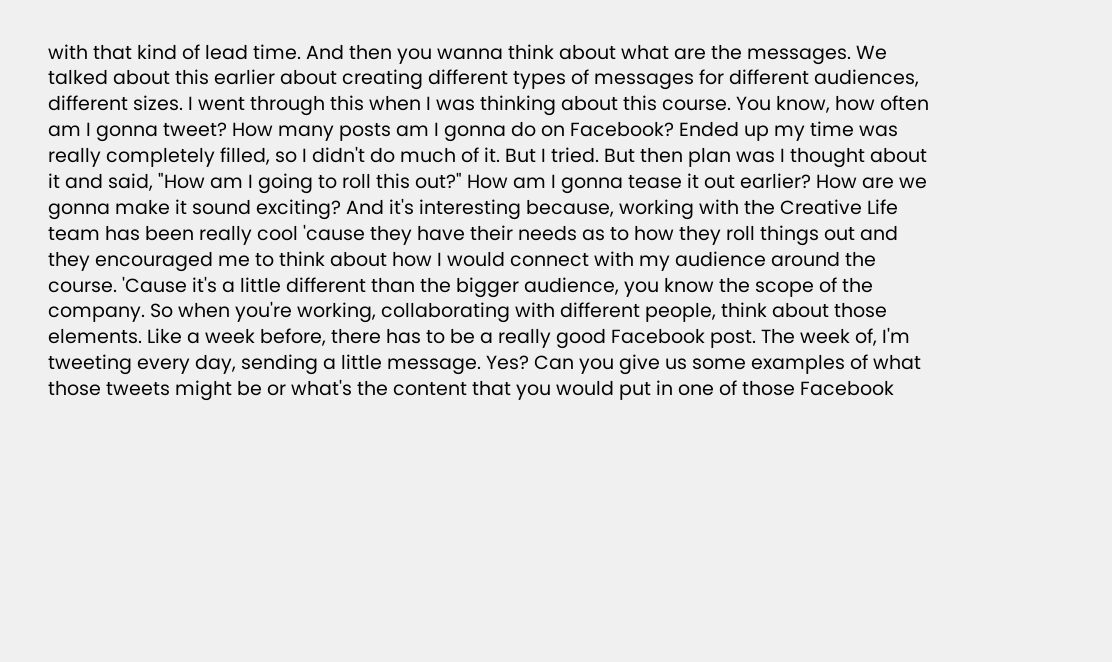with that kind of lead time. And then you wanna think about what are the messages. We talked about this earlier about creating different types of messages for different audiences, different sizes. I went through this when I was thinking about this course. You know, how often am I gonna tweet? How many posts am I gonna do on Facebook? Ended up my time was really completely filled, so I didn't do much of it. But I tried. But then plan was I thought about it and said, "How am I going to roll this out?" How am I gonna tease it out earlier? How are we gonna make it sound exciting? And it's interesting because, working with the Creative Life team has been really cool 'cause they have their needs as to how they roll things out and they encouraged me to think about how I would connect with my audience around the course. 'Cause it's a little different than the bigger audience, you know the scope of the company. So when you're working, collaborating with different people, think about those elements. Like a week before, there has to be a really good Facebook post. The week of, I'm tweeting every day, sending a little message. Yes? Can you give us some examples of what those tweets might be or what's the content that you would put in one of those Facebook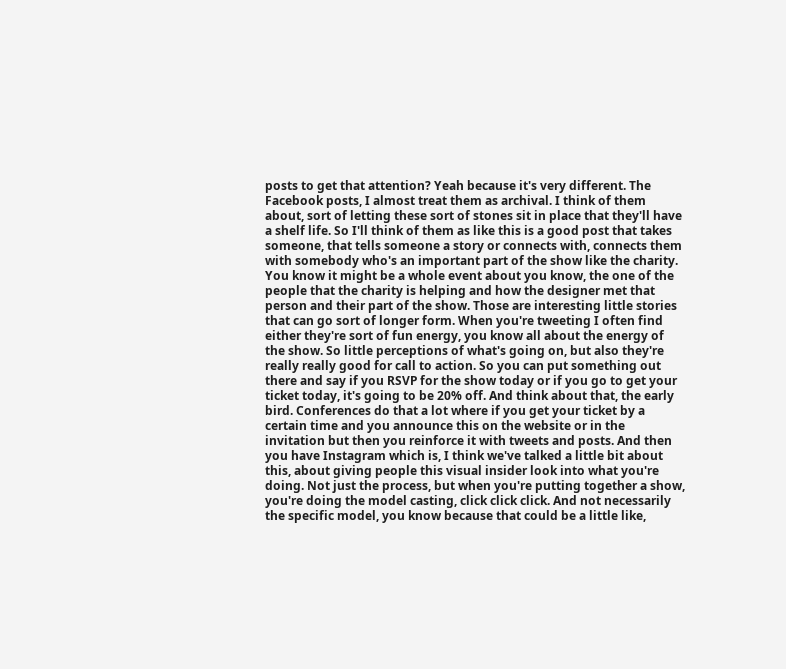posts to get that attention? Yeah because it's very different. The Facebook posts, I almost treat them as archival. I think of them about, sort of letting these sort of stones sit in place that they'll have a shelf life. So I'll think of them as like this is a good post that takes someone, that tells someone a story or connects with, connects them with somebody who's an important part of the show like the charity. You know it might be a whole event about you know, the one of the people that the charity is helping and how the designer met that person and their part of the show. Those are interesting little stories that can go sort of longer form. When you're tweeting I often find either they're sort of fun energy, you know all about the energy of the show. So little perceptions of what's going on, but also they're really really good for call to action. So you can put something out there and say if you RSVP for the show today or if you go to get your ticket today, it's going to be 20% off. And think about that, the early bird. Conferences do that a lot where if you get your ticket by a certain time and you announce this on the website or in the invitation but then you reinforce it with tweets and posts. And then you have Instagram which is, I think we've talked a little bit about this, about giving people this visual insider look into what you're doing. Not just the process, but when you're putting together a show, you're doing the model casting, click click click. And not necessarily the specific model, you know because that could be a little like,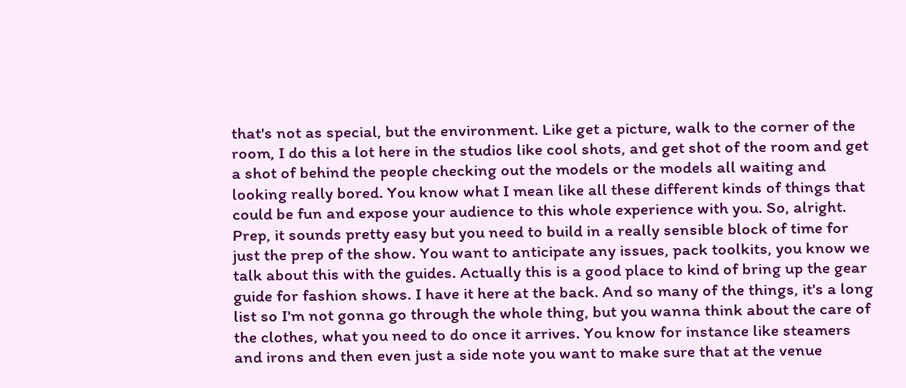that's not as special, but the environment. Like get a picture, walk to the corner of the room, I do this a lot here in the studios like cool shots, and get shot of the room and get a shot of behind the people checking out the models or the models all waiting and looking really bored. You know what I mean like all these different kinds of things that could be fun and expose your audience to this whole experience with you. So, alright. Prep, it sounds pretty easy but you need to build in a really sensible block of time for just the prep of the show. You want to anticipate any issues, pack toolkits, you know we talk about this with the guides. Actually this is a good place to kind of bring up the gear guide for fashion shows. I have it here at the back. And so many of the things, it's a long list so I'm not gonna go through the whole thing, but you wanna think about the care of the clothes, what you need to do once it arrives. You know for instance like steamers and irons and then even just a side note you want to make sure that at the venue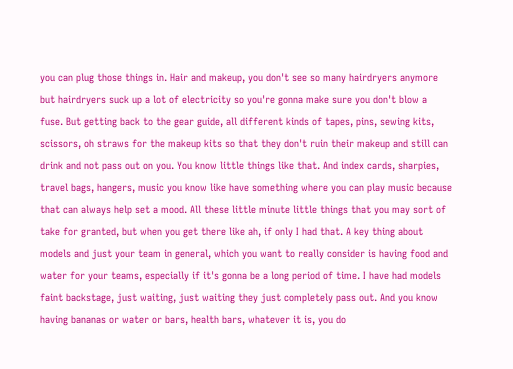you can plug those things in. Hair and makeup, you don't see so many hairdryers anymore but hairdryers suck up a lot of electricity so you're gonna make sure you don't blow a fuse. But getting back to the gear guide, all different kinds of tapes, pins, sewing kits, scissors, oh straws for the makeup kits so that they don't ruin their makeup and still can drink and not pass out on you. You know little things like that. And index cards, sharpies, travel bags, hangers, music you know like have something where you can play music because that can always help set a mood. All these little minute little things that you may sort of take for granted, but when you get there like ah, if only I had that. A key thing about models and just your team in general, which you want to really consider is having food and water for your teams, especially if it's gonna be a long period of time. I have had models faint backstage, just waiting, just waiting they just completely pass out. And you know having bananas or water or bars, health bars, whatever it is, you do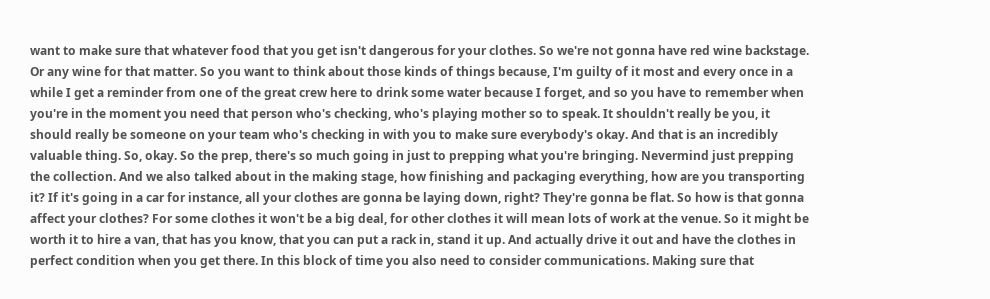want to make sure that whatever food that you get isn't dangerous for your clothes. So we're not gonna have red wine backstage. Or any wine for that matter. So you want to think about those kinds of things because, I'm guilty of it most and every once in a while I get a reminder from one of the great crew here to drink some water because I forget, and so you have to remember when you're in the moment you need that person who's checking, who's playing mother so to speak. It shouldn't really be you, it should really be someone on your team who's checking in with you to make sure everybody's okay. And that is an incredibly valuable thing. So, okay. So the prep, there's so much going in just to prepping what you're bringing. Nevermind just prepping the collection. And we also talked about in the making stage, how finishing and packaging everything, how are you transporting it? If it's going in a car for instance, all your clothes are gonna be laying down, right? They're gonna be flat. So how is that gonna affect your clothes? For some clothes it won't be a big deal, for other clothes it will mean lots of work at the venue. So it might be worth it to hire a van, that has you know, that you can put a rack in, stand it up. And actually drive it out and have the clothes in perfect condition when you get there. In this block of time you also need to consider communications. Making sure that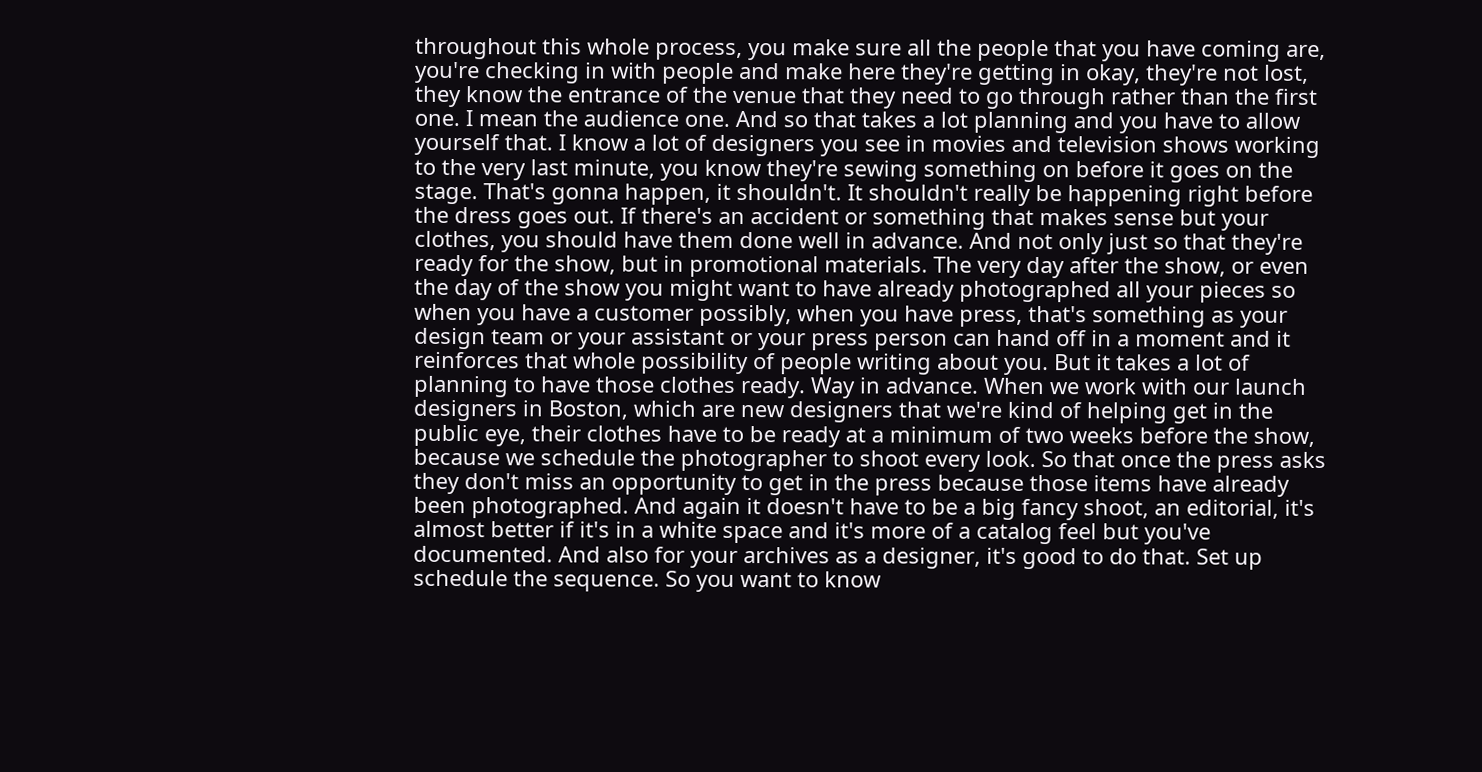throughout this whole process, you make sure all the people that you have coming are, you're checking in with people and make here they're getting in okay, they're not lost, they know the entrance of the venue that they need to go through rather than the first one. I mean the audience one. And so that takes a lot planning and you have to allow yourself that. I know a lot of designers you see in movies and television shows working to the very last minute, you know they're sewing something on before it goes on the stage. That's gonna happen, it shouldn't. It shouldn't really be happening right before the dress goes out. If there's an accident or something that makes sense but your clothes, you should have them done well in advance. And not only just so that they're ready for the show, but in promotional materials. The very day after the show, or even the day of the show you might want to have already photographed all your pieces so when you have a customer possibly, when you have press, that's something as your design team or your assistant or your press person can hand off in a moment and it reinforces that whole possibility of people writing about you. But it takes a lot of planning to have those clothes ready. Way in advance. When we work with our launch designers in Boston, which are new designers that we're kind of helping get in the public eye, their clothes have to be ready at a minimum of two weeks before the show, because we schedule the photographer to shoot every look. So that once the press asks they don't miss an opportunity to get in the press because those items have already been photographed. And again it doesn't have to be a big fancy shoot, an editorial, it's almost better if it's in a white space and it's more of a catalog feel but you've documented. And also for your archives as a designer, it's good to do that. Set up schedule the sequence. So you want to know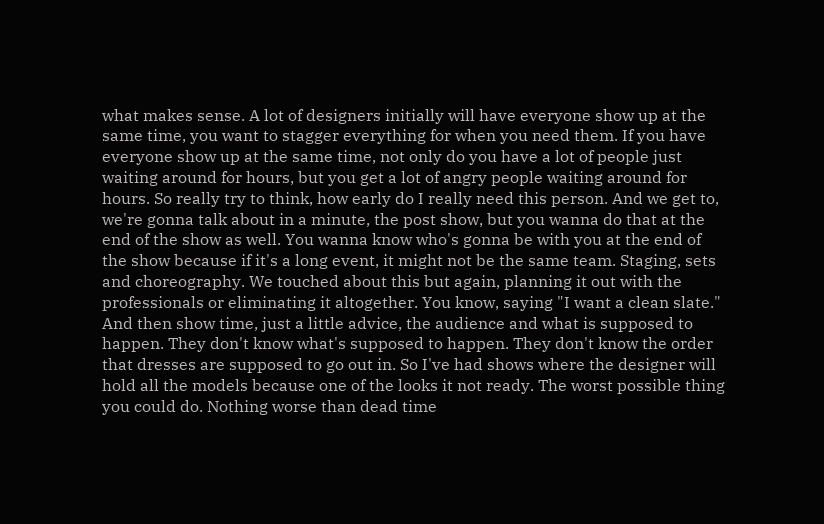what makes sense. A lot of designers initially will have everyone show up at the same time, you want to stagger everything for when you need them. If you have everyone show up at the same time, not only do you have a lot of people just waiting around for hours, but you get a lot of angry people waiting around for hours. So really try to think, how early do I really need this person. And we get to, we're gonna talk about in a minute, the post show, but you wanna do that at the end of the show as well. You wanna know who's gonna be with you at the end of the show because if it's a long event, it might not be the same team. Staging, sets and choreography. We touched about this but again, planning it out with the professionals or eliminating it altogether. You know, saying "I want a clean slate." And then show time, just a little advice, the audience and what is supposed to happen. They don't know what's supposed to happen. They don't know the order that dresses are supposed to go out in. So I've had shows where the designer will hold all the models because one of the looks it not ready. The worst possible thing you could do. Nothing worse than dead time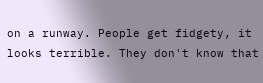on a runway. People get fidgety, it looks terrible. They don't know that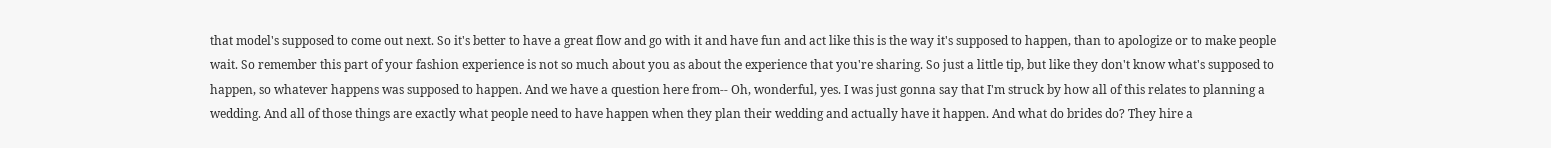that model's supposed to come out next. So it's better to have a great flow and go with it and have fun and act like this is the way it's supposed to happen, than to apologize or to make people wait. So remember this part of your fashion experience is not so much about you as about the experience that you're sharing. So just a little tip, but like they don't know what's supposed to happen, so whatever happens was supposed to happen. And we have a question here from-- Oh, wonderful, yes. I was just gonna say that I'm struck by how all of this relates to planning a wedding. And all of those things are exactly what people need to have happen when they plan their wedding and actually have it happen. And what do brides do? They hire a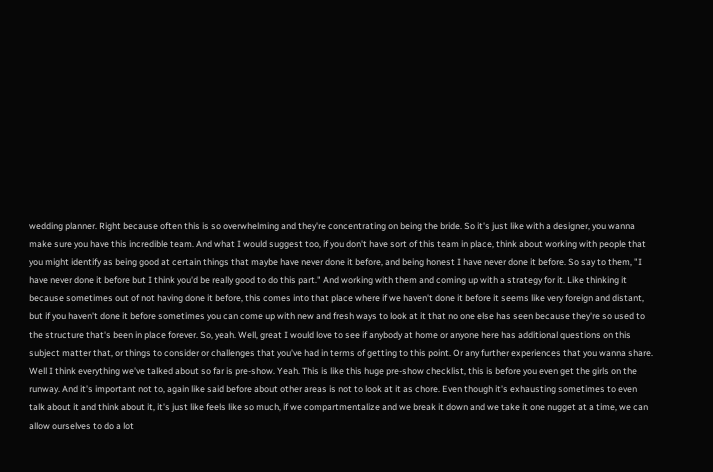wedding planner. Right because often this is so overwhelming and they're concentrating on being the bride. So it's just like with a designer, you wanna make sure you have this incredible team. And what I would suggest too, if you don't have sort of this team in place, think about working with people that you might identify as being good at certain things that maybe have never done it before, and being honest I have never done it before. So say to them, "I have never done it before but I think you'd be really good to do this part." And working with them and coming up with a strategy for it. Like thinking it because sometimes out of not having done it before, this comes into that place where if we haven't done it before it seems like very foreign and distant, but if you haven't done it before sometimes you can come up with new and fresh ways to look at it that no one else has seen because they're so used to the structure that's been in place forever. So, yeah. Well, great I would love to see if anybody at home or anyone here has additional questions on this subject matter that, or things to consider or challenges that you've had in terms of getting to this point. Or any further experiences that you wanna share. Well I think everything we've talked about so far is pre-show. Yeah. This is like this huge pre-show checklist, this is before you even get the girls on the runway. And it's important not to, again like said before about other areas is not to look at it as chore. Even though it's exhausting sometimes to even talk about it and think about it, it's just like feels like so much, if we compartmentalize and we break it down and we take it one nugget at a time, we can allow ourselves to do a lot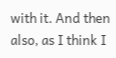with it. And then also, as I think I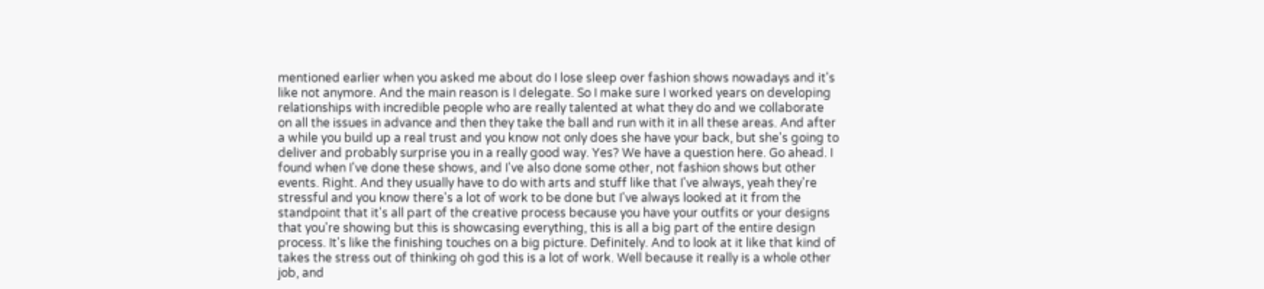mentioned earlier when you asked me about do I lose sleep over fashion shows nowadays and it's like not anymore. And the main reason is I delegate. So I make sure I worked years on developing relationships with incredible people who are really talented at what they do and we collaborate on all the issues in advance and then they take the ball and run with it in all these areas. And after a while you build up a real trust and you know not only does she have your back, but she's going to deliver and probably surprise you in a really good way. Yes? We have a question here. Go ahead. I found when I've done these shows, and I've also done some other, not fashion shows but other events. Right. And they usually have to do with arts and stuff like that I've always, yeah they're stressful and you know there's a lot of work to be done but I've always looked at it from the standpoint that it's all part of the creative process because you have your outfits or your designs that you're showing but this is showcasing everything, this is all a big part of the entire design process. It's like the finishing touches on a big picture. Definitely. And to look at it like that kind of takes the stress out of thinking oh god this is a lot of work. Well because it really is a whole other job, and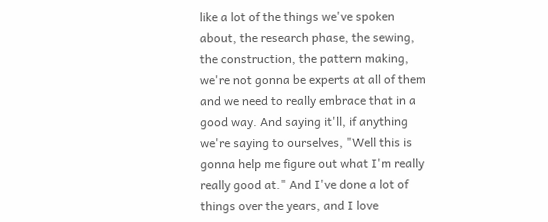like a lot of the things we've spoken about, the research phase, the sewing, the construction, the pattern making, we're not gonna be experts at all of them and we need to really embrace that in a good way. And saying it'll, if anything we're saying to ourselves, "Well this is gonna help me figure out what I'm really really good at." And I've done a lot of things over the years, and I love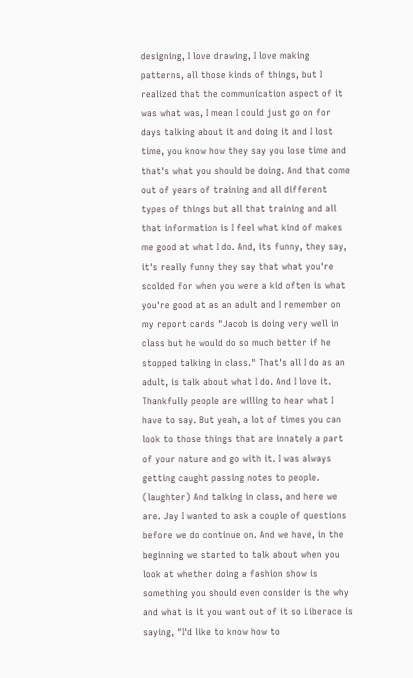designing, I love drawing, I love making patterns, all those kinds of things, but I realized that the communication aspect of it was what was, I mean I could just go on for days talking about it and doing it and I lost time, you know how they say you lose time and that's what you should be doing. And that come out of years of training and all different types of things but all that training and all that information is I feel what kind of makes me good at what I do. And, its funny, they say, it's really funny they say that what you're scolded for when you were a kid often is what you're good at as an adult and I remember on my report cards "Jacob is doing very well in class but he would do so much better if he stopped talking in class." That's all I do as an adult, is talk about what I do. And I love it. Thankfully people are willing to hear what I have to say. But yeah, a lot of times you can look to those things that are innately a part of your nature and go with it. I was always getting caught passing notes to people. (laughter) And talking in class, and here we are. Jay I wanted to ask a couple of questions before we do continue on. And we have, in the beginning we started to talk about when you look at whether doing a fashion show is something you should even consider is the why and what is it you want out of it so Liberace is saying, "I'd like to know how to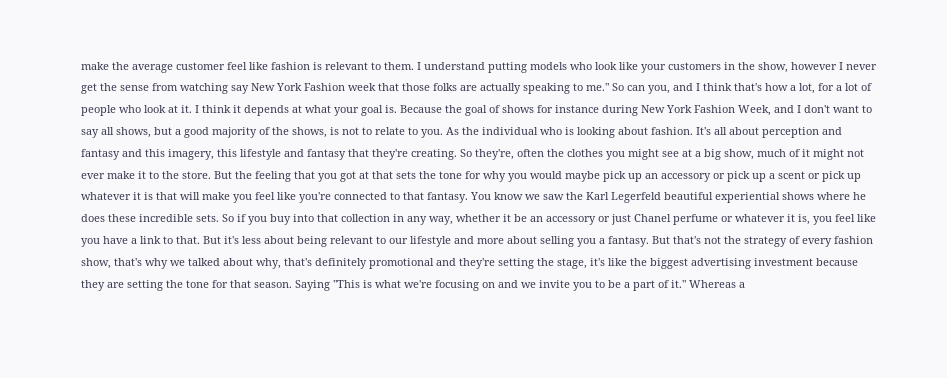make the average customer feel like fashion is relevant to them. I understand putting models who look like your customers in the show, however I never get the sense from watching say New York Fashion week that those folks are actually speaking to me." So can you, and I think that's how a lot, for a lot of people who look at it. I think it depends at what your goal is. Because the goal of shows for instance during New York Fashion Week, and I don't want to say all shows, but a good majority of the shows, is not to relate to you. As the individual who is looking about fashion. It's all about perception and fantasy and this imagery, this lifestyle and fantasy that they're creating. So they're, often the clothes you might see at a big show, much of it might not ever make it to the store. But the feeling that you got at that sets the tone for why you would maybe pick up an accessory or pick up a scent or pick up whatever it is that will make you feel like you're connected to that fantasy. You know we saw the Karl Legerfeld beautiful experiential shows where he does these incredible sets. So if you buy into that collection in any way, whether it be an accessory or just Chanel perfume or whatever it is, you feel like you have a link to that. But it's less about being relevant to our lifestyle and more about selling you a fantasy. But that's not the strategy of every fashion show, that's why we talked about why, that's definitely promotional and they're setting the stage, it's like the biggest advertising investment because they are setting the tone for that season. Saying "This is what we're focusing on and we invite you to be a part of it." Whereas a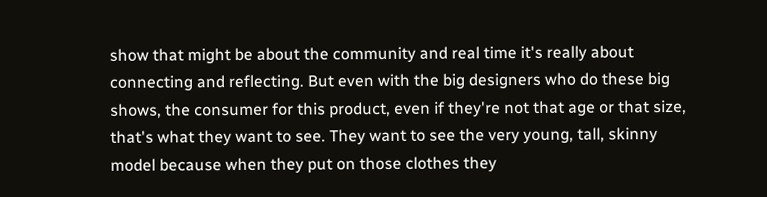show that might be about the community and real time it's really about connecting and reflecting. But even with the big designers who do these big shows, the consumer for this product, even if they're not that age or that size, that's what they want to see. They want to see the very young, tall, skinny model because when they put on those clothes they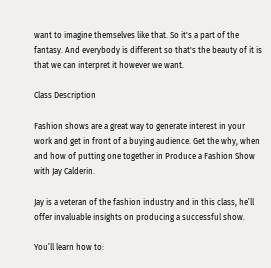want to imagine themselves like that. So it's a part of the fantasy. And everybody is different so that's the beauty of it is that we can interpret it however we want.

Class Description

Fashion shows are a great way to generate interest in your work and get in front of a buying audience. Get the why, when and how of putting one together in Produce a Fashion Show with Jay Calderin.

Jay is a veteran of the fashion industry and in this class, he’ll offer invaluable insights on producing a successful show.

You’ll learn how to: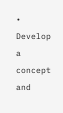• Develop a concept and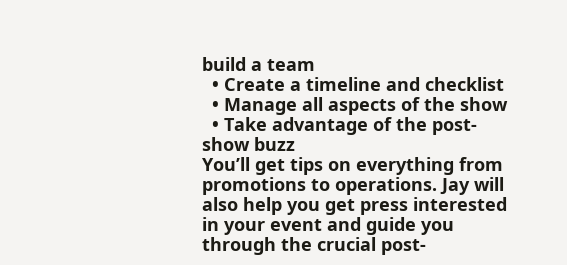build a team
  • Create a timeline and checklist
  • Manage all aspects of the show
  • Take advantage of the post-show buzz
You’ll get tips on everything from promotions to operations. Jay will also help you get press interested in your event and guide you through the crucial post-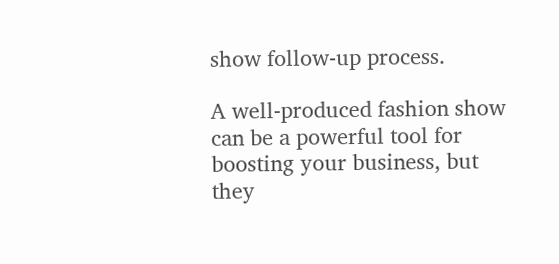show follow-up process.

A well-produced fashion show can be a powerful tool for boosting your business, but they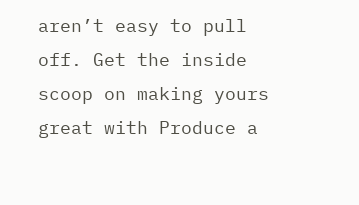aren’t easy to pull off. Get the inside scoop on making yours great with Produce a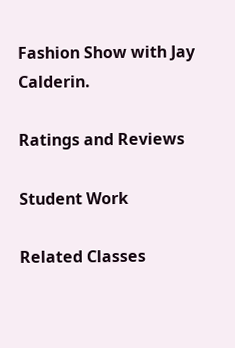Fashion Show with Jay Calderin.

Ratings and Reviews

Student Work

Related Classes